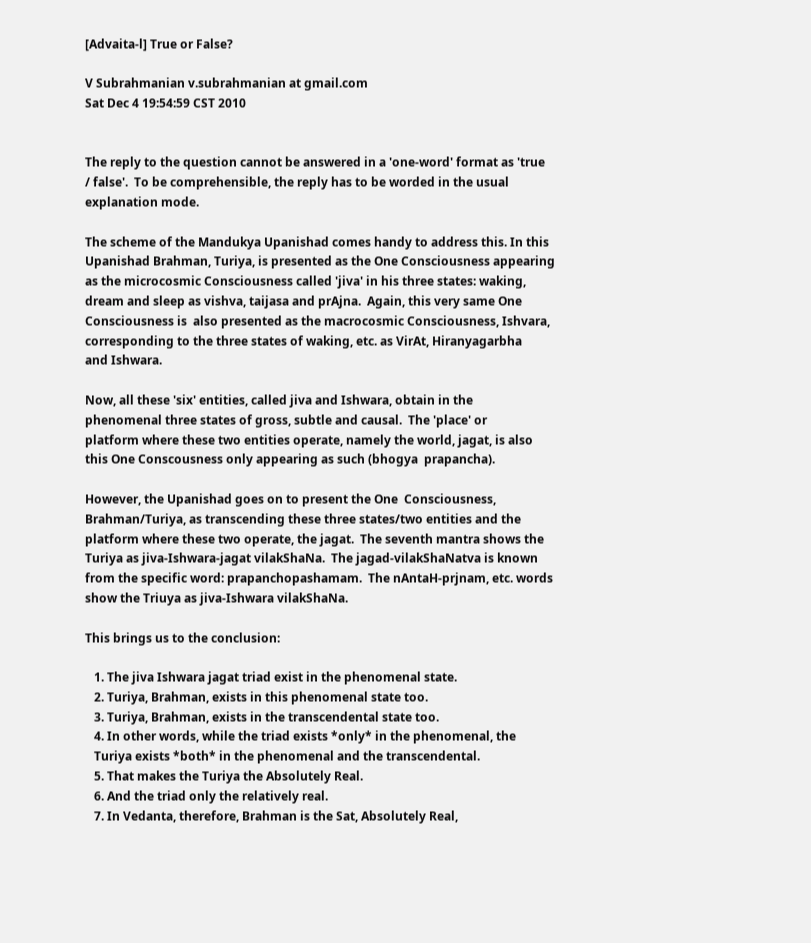[Advaita-l] True or False?

V Subrahmanian v.subrahmanian at gmail.com
Sat Dec 4 19:54:59 CST 2010


The reply to the question cannot be answered in a 'one-word' format as 'true
/ false'.  To be comprehensible, the reply has to be worded in the usual
explanation mode.

The scheme of the Mandukya Upanishad comes handy to address this. In this
Upanishad Brahman, Turiya, is presented as the One Consciousness appearing
as the microcosmic Consciousness called 'jiva' in his three states: waking,
dream and sleep as vishva, taijasa and prAjna.  Again, this very same One
Consciousness is  also presented as the macrocosmic Consciousness, Ishvara,
corresponding to the three states of waking, etc. as VirAt, Hiranyagarbha
and Ishwara.

Now, all these 'six' entities, called jiva and Ishwara, obtain in the
phenomenal three states of gross, subtle and causal.  The 'place' or
platform where these two entities operate, namely the world, jagat, is also
this One Conscousness only appearing as such (bhogya  prapancha).

However, the Upanishad goes on to present the One  Consciousness,
Brahman/Turiya, as transcending these three states/two entities and the
platform where these two operate, the jagat.  The seventh mantra shows the
Turiya as jiva-Ishwara-jagat vilakShaNa.  The jagad-vilakShaNatva is known
from the specific word: prapanchopashamam.  The nAntaH-prjnam, etc. words
show the Triuya as jiva-Ishwara vilakShaNa.

This brings us to the conclusion:

   1. The jiva Ishwara jagat triad exist in the phenomenal state.
   2. Turiya, Brahman, exists in this phenomenal state too.
   3. Turiya, Brahman, exists in the transcendental state too.
   4. In other words, while the triad exists *only* in the phenomenal, the
   Turiya exists *both* in the phenomenal and the transcendental.
   5. That makes the Turiya the Absolutely Real.
   6. And the triad only the relatively real.
   7. In Vedanta, therefore, Brahman is the Sat, Absolutely Real,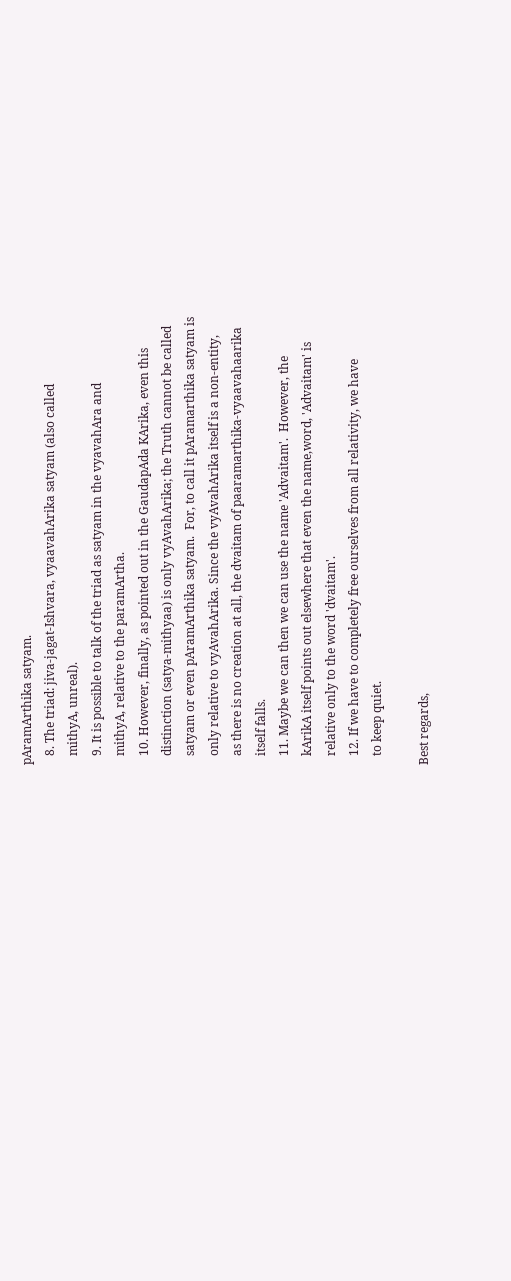pAramArthika satyam.
   8. The triad: jiva-jagat-Ishvara, vyaavahArika satyam (also called
   mithyA, unreal).
   9. It is possible to talk of the triad as satyam in the vyavahAra and
   mithyA, relative to the paramArtha.
   10. However, finally, as pointed out in the GaudapAda KArika, even this
   distinction (satya-mithyaa) is only vyAvahArika; the Truth cannot be called
   satyam or even pAramArthika satyam.  For, to call it pAramarthika satyam is
   only relative to vyAvahArika. Since the vyAvahArika itself is a non-entity,
   as there is no creation at all, the dvaitam of paaramarthika-vyaavahaarika
   itself falls.
   11. Maybe we can then we can use the name 'Advaitam'.  However, the
   kArikA itself points out elsewhere that even the name,word, 'Advaitam' is
   relative only to the word 'dvaitam'.
   12. If we have to completely free ourselves from all relativity, we have
   to keep quiet.

Best regards,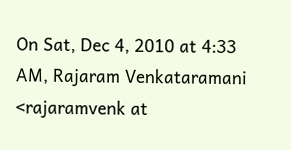On Sat, Dec 4, 2010 at 4:33 AM, Rajaram Venkataramani <rajaramvenk at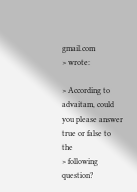gmail.com
> wrote:

> According to advaitam, could you please answer true or false to the
> following question?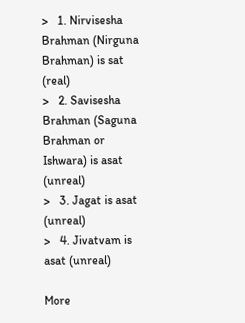>   1. Nirvisesha Brahman (Nirguna Brahman) is sat (real)
>   2. Savisesha Brahman (Saguna Brahman or Ishwara) is asat (unreal)
>   3. Jagat is asat (unreal)
>   4. Jivatvam is asat (unreal)

More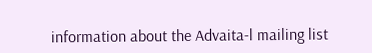information about the Advaita-l mailing list